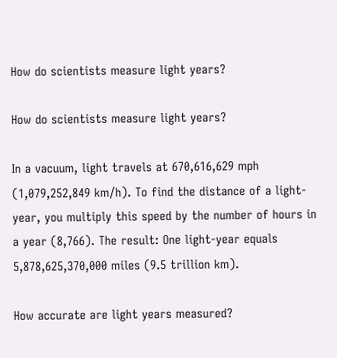How do scientists measure light years?

How do scientists measure light years?

In a vacuum, light travels at 670,616,629 mph (1,079,252,849 km/h). To find the distance of a light-year, you multiply this speed by the number of hours in a year (8,766). The result: One light-year equals 5,878,625,370,000 miles (9.5 trillion km).

How accurate are light years measured?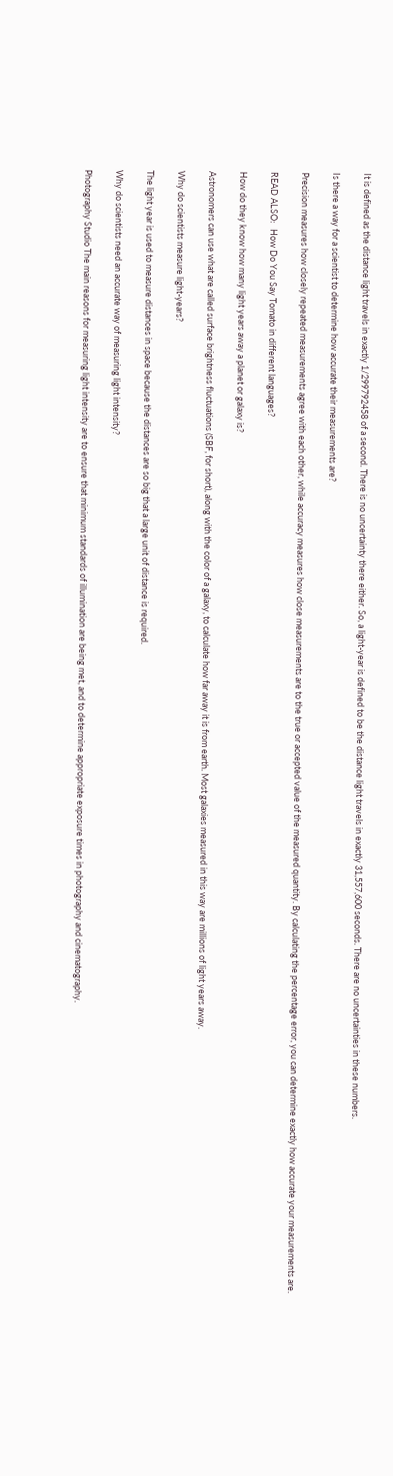It is defined as the distance light travels in exactly 1/299792458 of a second. There is no uncertainty there either. So, a light-year is defined to be the distance light travels in exactly 31,557,600 seconds. There are no uncertainties in these numbers.

Is there a way for a scientist to determine how accurate their measurements are?

Precision measures how closely repeated measurements agree with each other, while accuracy measures how close measurements are to the true or accepted value of the measured quantity. By calculating the percentage error, you can determine exactly how accurate your measurements are.

READ ALSO:   How Do You Say Tomato in different languages?

How do they know how many light years away a planet or galaxy is?

Astronomers can use what are called surface brightness fluctuations (SBF, for short), along with the color of a galaxy, to calculate how far away it is from earth. Most galaxies measured in this way are millions of light years away.

Why do scientists measure light-years?

The light year is used to measure distances in space because the distances are so big that a large unit of distance is required.

Why do scientists need an accurate way of measuring light intensity?

Photography Studio The main reasons for measuring light intensity are to ensure that minimum standards of illumination are being met, and to determine appropriate exposure times in photography and cinematography.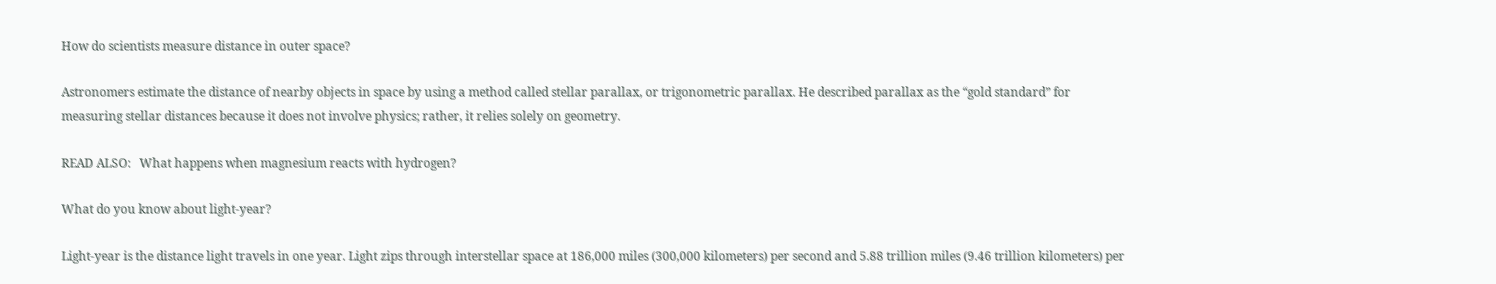How do scientists measure distance in outer space?

Astronomers estimate the distance of nearby objects in space by using a method called stellar parallax, or trigonometric parallax. He described parallax as the “gold standard” for measuring stellar distances because it does not involve physics; rather, it relies solely on geometry.

READ ALSO:   What happens when magnesium reacts with hydrogen?

What do you know about light-year?

Light-year is the distance light travels in one year. Light zips through interstellar space at 186,000 miles (300,000 kilometers) per second and 5.88 trillion miles (9.46 trillion kilometers) per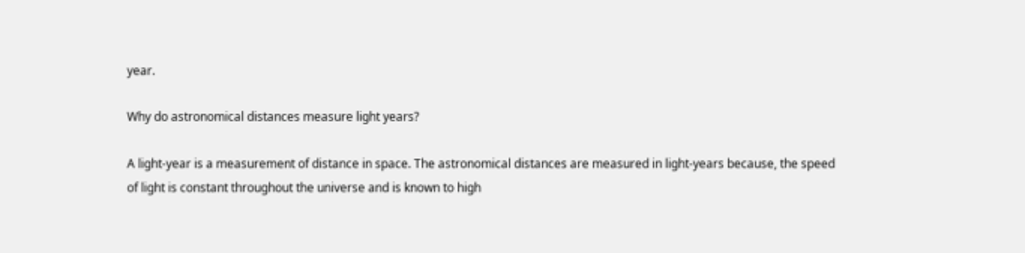year.

Why do astronomical distances measure light years?

A light-year is a measurement of distance in space. The astronomical distances are measured in light-years because, the speed of light is constant throughout the universe and is known to high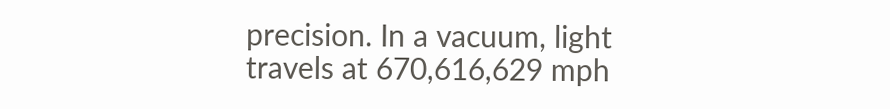precision. In a vacuum, light travels at 670,616,629 mph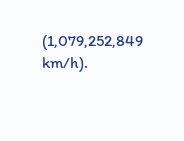(1,079,252,849 km/h).